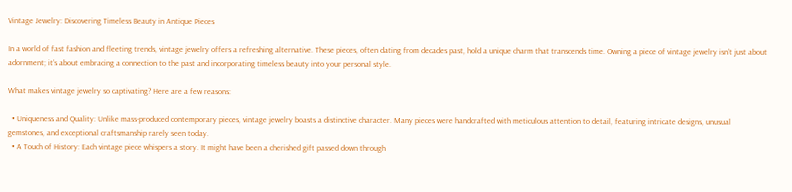Vintage Jewelry: Discovering Timeless Beauty in Antique Pieces

In a world of fast fashion and fleeting trends, vintage jewelry offers a refreshing alternative. These pieces, often dating from decades past, hold a unique charm that transcends time. Owning a piece of vintage jewelry isn’t just about adornment; it’s about embracing a connection to the past and incorporating timeless beauty into your personal style.

What makes vintage jewelry so captivating? Here are a few reasons:

  • Uniqueness and Quality: Unlike mass-produced contemporary pieces, vintage jewelry boasts a distinctive character. Many pieces were handcrafted with meticulous attention to detail, featuring intricate designs, unusual gemstones, and exceptional craftsmanship rarely seen today.
  • A Touch of History: Each vintage piece whispers a story. It might have been a cherished gift passed down through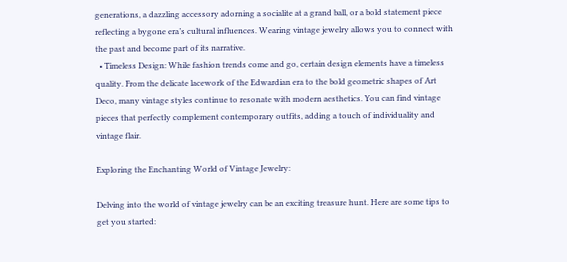generations, a dazzling accessory adorning a socialite at a grand ball, or a bold statement piece reflecting a bygone era’s cultural influences. Wearing vintage jewelry allows you to connect with the past and become part of its narrative.
  • Timeless Design: While fashion trends come and go, certain design elements have a timeless quality. From the delicate lacework of the Edwardian era to the bold geometric shapes of Art Deco, many vintage styles continue to resonate with modern aesthetics. You can find vintage pieces that perfectly complement contemporary outfits, adding a touch of individuality and vintage flair.

Exploring the Enchanting World of Vintage Jewelry:

Delving into the world of vintage jewelry can be an exciting treasure hunt. Here are some tips to get you started: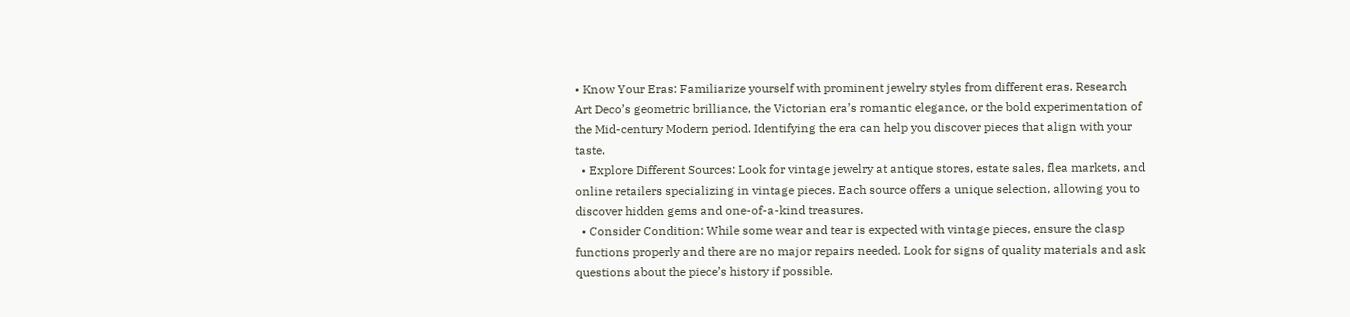• Know Your Eras: Familiarize yourself with prominent jewelry styles from different eras. Research Art Deco’s geometric brilliance, the Victorian era’s romantic elegance, or the bold experimentation of the Mid-century Modern period. Identifying the era can help you discover pieces that align with your taste.
  • Explore Different Sources: Look for vintage jewelry at antique stores, estate sales, flea markets, and online retailers specializing in vintage pieces. Each source offers a unique selection, allowing you to discover hidden gems and one-of-a-kind treasures.
  • Consider Condition: While some wear and tear is expected with vintage pieces, ensure the clasp functions properly and there are no major repairs needed. Look for signs of quality materials and ask questions about the piece’s history if possible.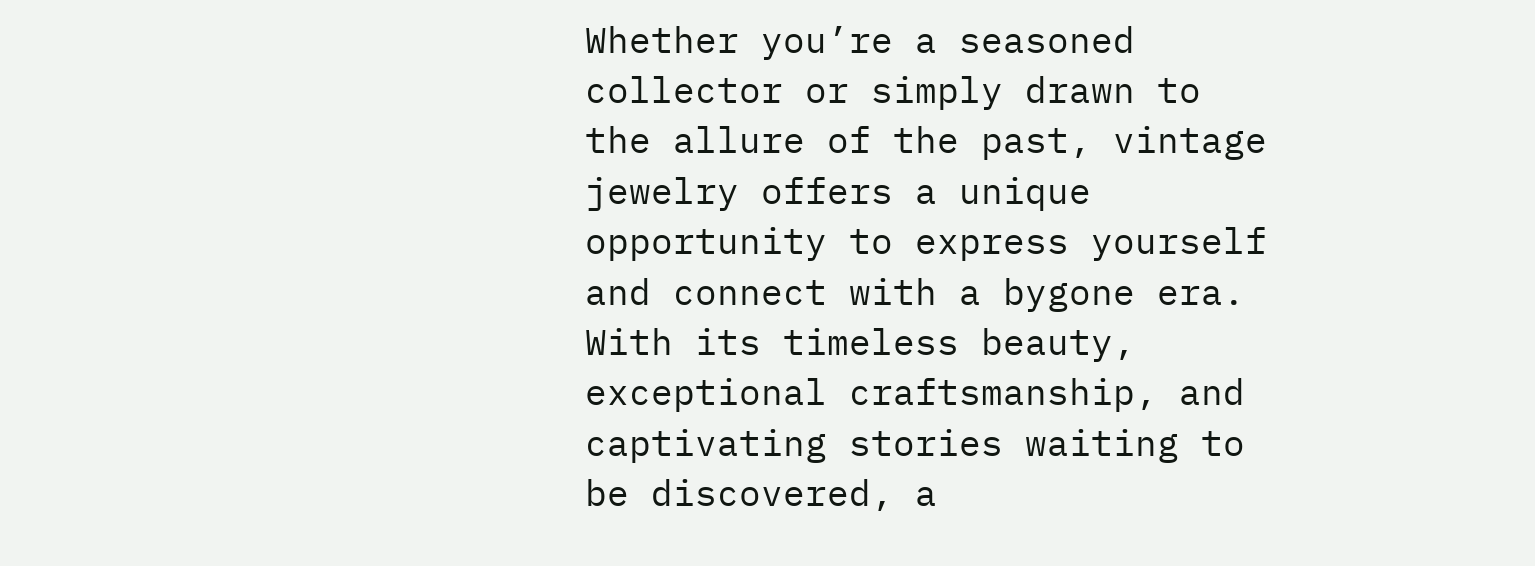Whether you’re a seasoned collector or simply drawn to the allure of the past, vintage jewelry offers a unique opportunity to express yourself and connect with a bygone era. With its timeless beauty, exceptional craftsmanship, and captivating stories waiting to be discovered, a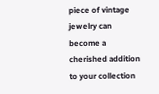piece of vintage jewelry can become a cherished addition to your collection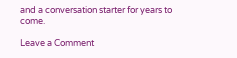and a conversation starter for years to come.

Leave a Comment